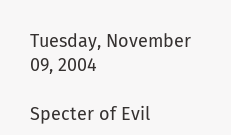Tuesday, November 09, 2004

Specter of Evil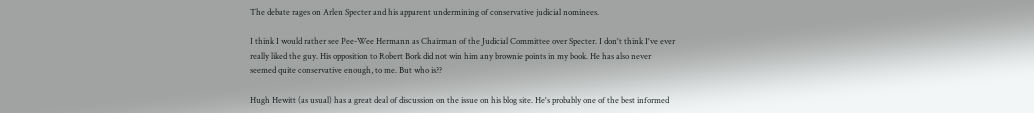The debate rages on Arlen Specter and his apparent undermining of conservative judicial nominees.

I think I would rather see Pee-Wee Hermann as Chairman of the Judicial Committee over Specter. I don't think I've ever really liked the guy. His opposition to Robert Bork did not win him any brownie points in my book. He has also never seemed quite conservative enough, to me. But who is??

Hugh Hewitt (as usual) has a great deal of discussion on the issue on his blog site. He's probably one of the best informed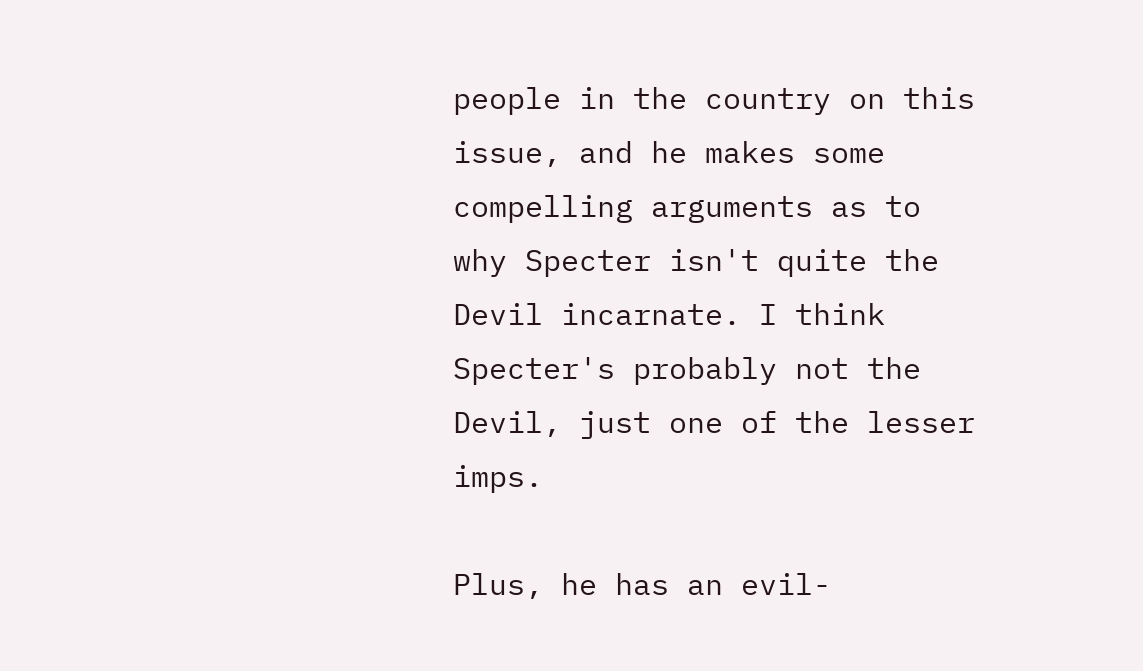people in the country on this issue, and he makes some compelling arguments as to why Specter isn't quite the Devil incarnate. I think Specter's probably not the Devil, just one of the lesser imps.

Plus, he has an evil-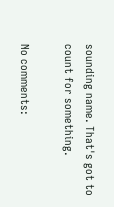sounding name. That's got to count for something.

No comments: